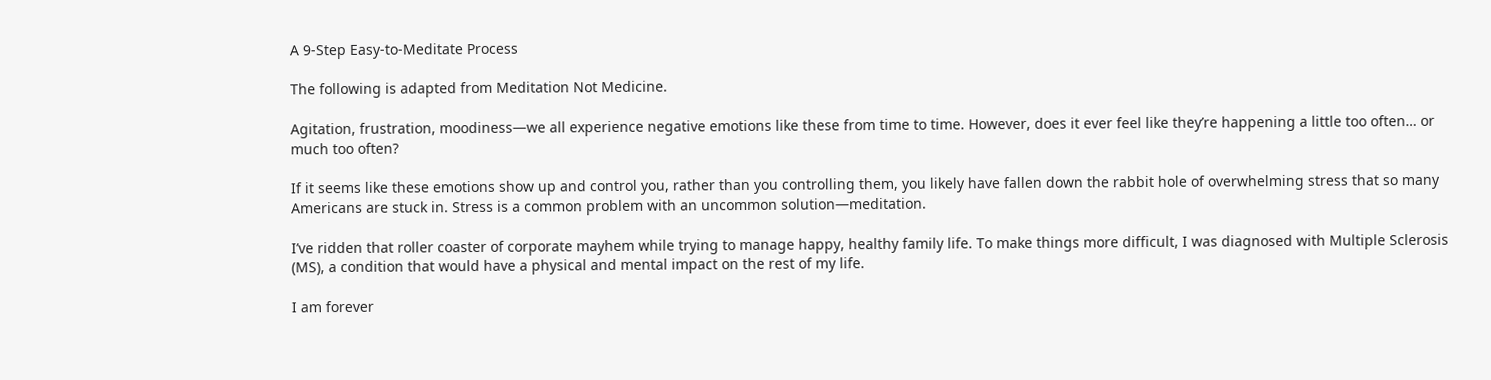A 9-Step Easy-to-Meditate Process

The following is adapted from Meditation Not Medicine.

Agitation, frustration, moodiness—we all experience negative emotions like these from time to time. However, does it ever feel like they’re happening a little too often… or much too often?

If it seems like these emotions show up and control you, rather than you controlling them, you likely have fallen down the rabbit hole of overwhelming stress that so many Americans are stuck in. Stress is a common problem with an uncommon solution—meditation.

I’ve ridden that roller coaster of corporate mayhem while trying to manage happy, healthy family life. To make things more difficult, I was diagnosed with Multiple Sclerosis (MS), a condition that would have a physical and mental impact on the rest of my life.

I am forever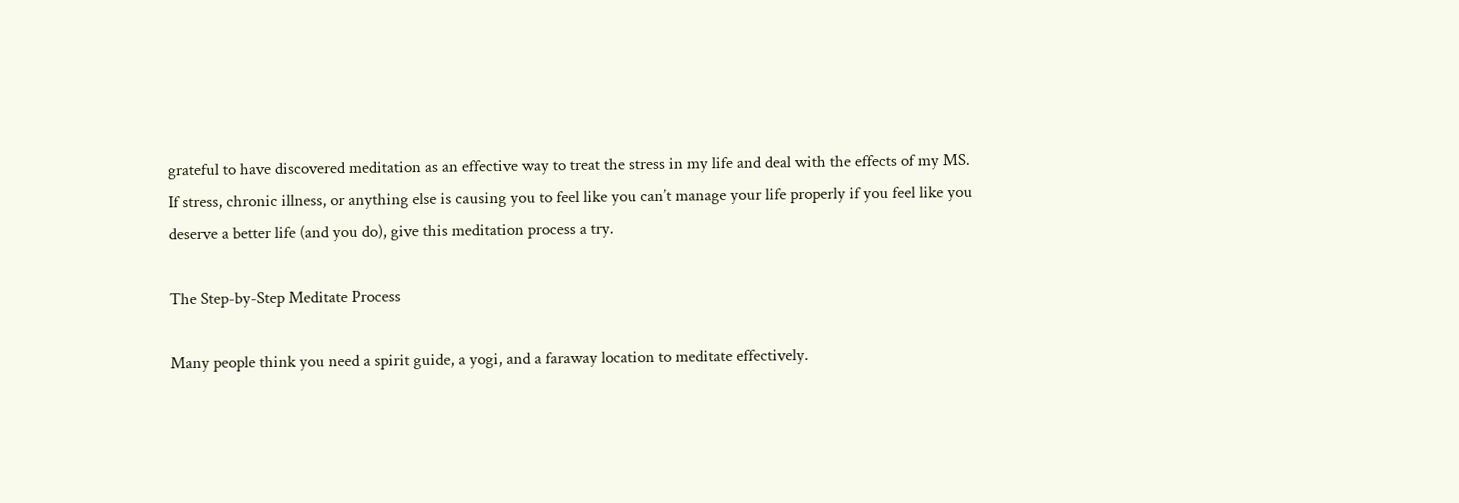grateful to have discovered meditation as an effective way to treat the stress in my life and deal with the effects of my MS. If stress, chronic illness, or anything else is causing you to feel like you can’t manage your life properly if you feel like you deserve a better life (and you do), give this meditation process a try.

The Step-by-Step Meditate Process

Many people think you need a spirit guide, a yogi, and a faraway location to meditate effectively.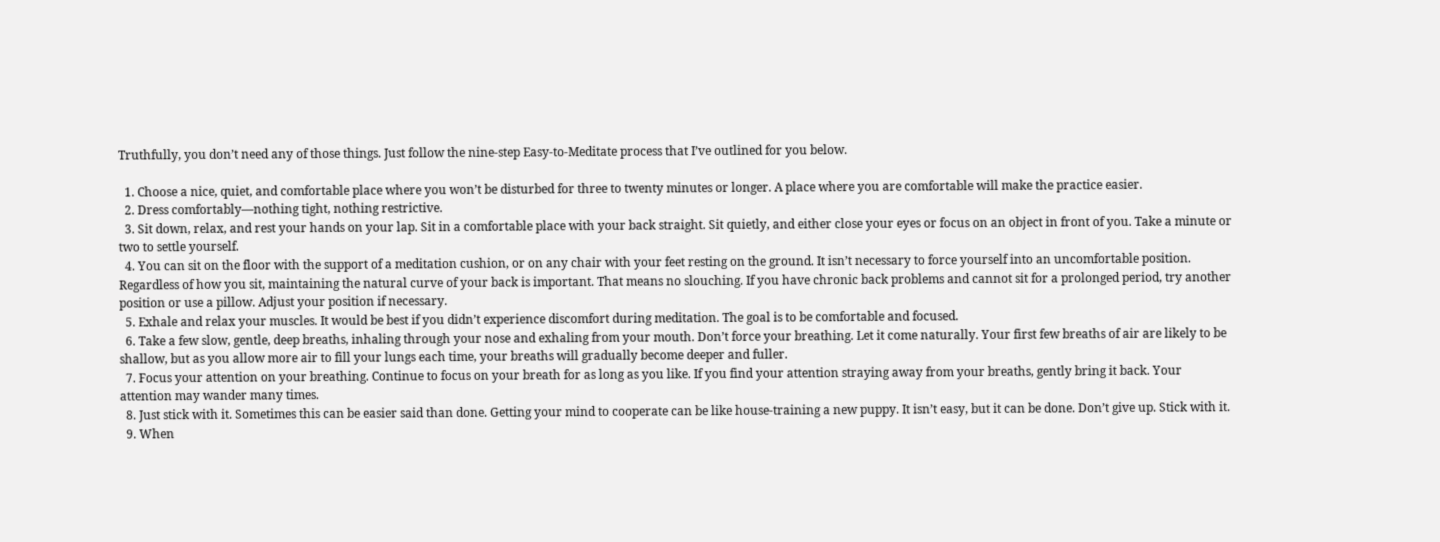Truthfully, you don’t need any of those things. Just follow the nine-step Easy-to-Meditate process that I’ve outlined for you below.

  1. Choose a nice, quiet, and comfortable place where you won’t be disturbed for three to twenty minutes or longer. A place where you are comfortable will make the practice easier.
  2. Dress comfortably—nothing tight, nothing restrictive.
  3. Sit down, relax, and rest your hands on your lap. Sit in a comfortable place with your back straight. Sit quietly, and either close your eyes or focus on an object in front of you. Take a minute or two to settle yourself.
  4. You can sit on the floor with the support of a meditation cushion, or on any chair with your feet resting on the ground. It isn’t necessary to force yourself into an uncomfortable position. Regardless of how you sit, maintaining the natural curve of your back is important. That means no slouching. If you have chronic back problems and cannot sit for a prolonged period, try another position or use a pillow. Adjust your position if necessary.
  5. Exhale and relax your muscles. It would be best if you didn’t experience discomfort during meditation. The goal is to be comfortable and focused.
  6. Take a few slow, gentle, deep breaths, inhaling through your nose and exhaling from your mouth. Don’t force your breathing. Let it come naturally. Your first few breaths of air are likely to be shallow, but as you allow more air to fill your lungs each time, your breaths will gradually become deeper and fuller.
  7. Focus your attention on your breathing. Continue to focus on your breath for as long as you like. If you find your attention straying away from your breaths, gently bring it back. Your attention may wander many times.
  8. Just stick with it. Sometimes this can be easier said than done. Getting your mind to cooperate can be like house-training a new puppy. It isn’t easy, but it can be done. Don’t give up. Stick with it.
  9. When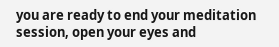you are ready to end your meditation session, open your eyes and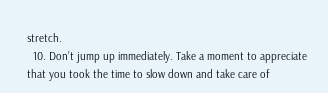stretch.
  10. Don’t jump up immediately. Take a moment to appreciate that you took the time to slow down and take care of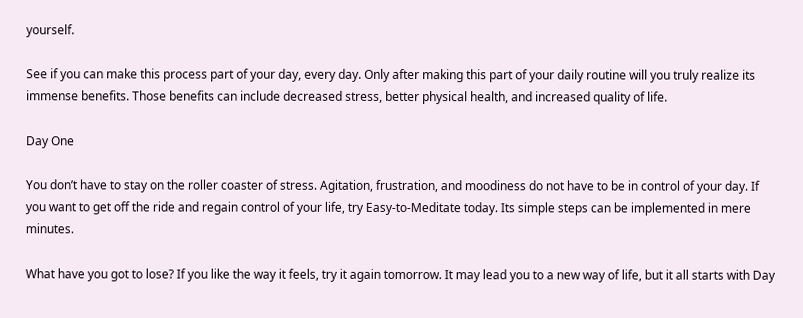yourself.

See if you can make this process part of your day, every day. Only after making this part of your daily routine will you truly realize its immense benefits. Those benefits can include decreased stress, better physical health, and increased quality of life.

Day One

You don’t have to stay on the roller coaster of stress. Agitation, frustration, and moodiness do not have to be in control of your day. If you want to get off the ride and regain control of your life, try Easy-to-Meditate today. Its simple steps can be implemented in mere minutes.

What have you got to lose? If you like the way it feels, try it again tomorrow. It may lead you to a new way of life, but it all starts with Day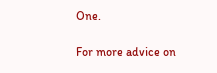One.

For more advice on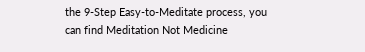the 9-Step Easy-to-Meditate process, you can find Meditation Not Medicine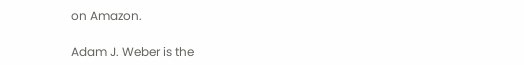on Amazon.

Adam J. Weber is the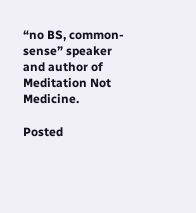“no BS, common-sense” speaker and author of Meditation Not Medicine.

Posted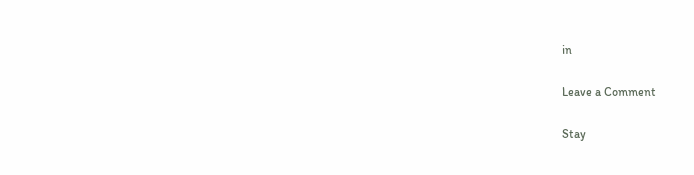in

Leave a Comment

Stay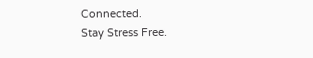Connected.
Stay Stress Free.